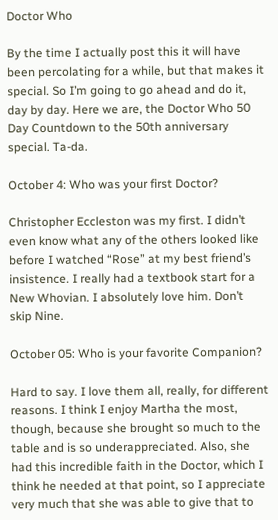Doctor Who

By the time I actually post this it will have been percolating for a while, but that makes it special. So I’m going to go ahead and do it, day by day. Here we are, the Doctor Who 50 Day Countdown to the 50th anniversary special. Ta-da.

October 4: Who was your first Doctor?

Christopher Eccleston was my first. I didn’t even know what any of the others looked like before I watched “Rose” at my best friend’s insistence. I really had a textbook start for a New Whovian. I absolutely love him. Don’t skip Nine.

October 05: Who is your favorite Companion?

Hard to say. I love them all, really, for different reasons. I think I enjoy Martha the most, though, because she brought so much to the table and is so underappreciated. Also, she had this incredible faith in the Doctor, which I think he needed at that point, so I appreciate very much that she was able to give that to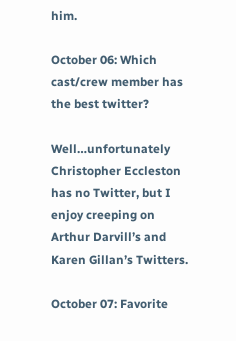him.

October 06: Which cast/crew member has the best twitter?

Well…unfortunately Christopher Eccleston has no Twitter, but I enjoy creeping on Arthur Darvill’s and Karen Gillan’s Twitters.

October 07: Favorite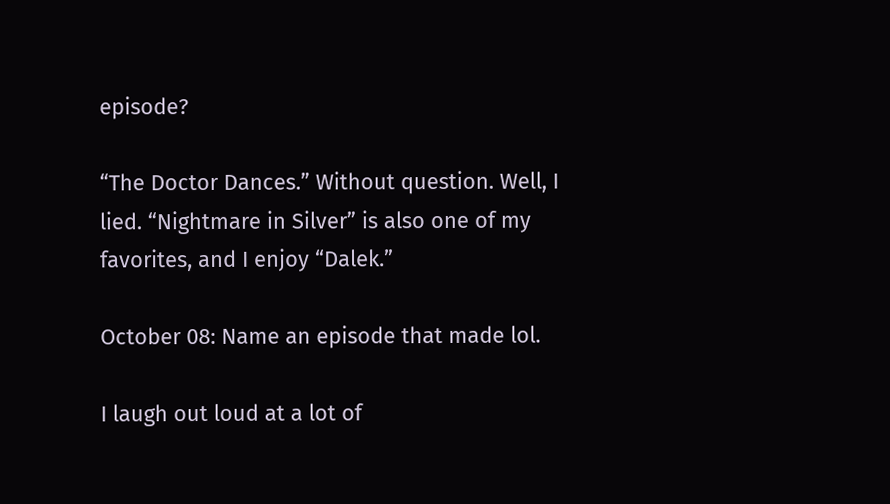episode?

“The Doctor Dances.” Without question. Well, I lied. “Nightmare in Silver” is also one of my favorites, and I enjoy “Dalek.”

October 08: Name an episode that made lol.

I laugh out loud at a lot of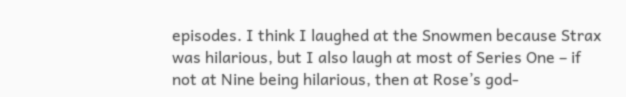episodes. I think I laughed at the Snowmen because Strax was hilarious, but I also laugh at most of Series One – if not at Nine being hilarious, then at Rose’s god-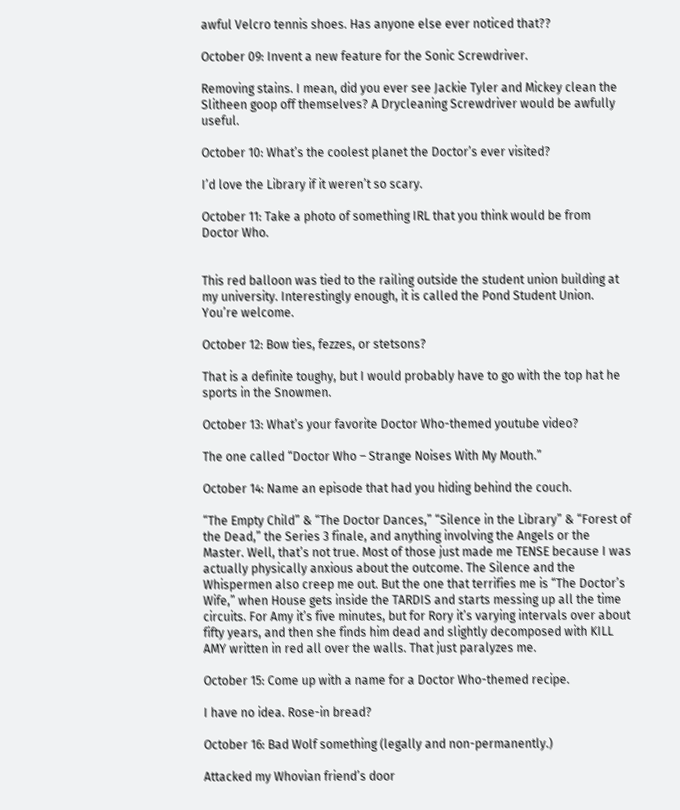awful Velcro tennis shoes. Has anyone else ever noticed that??

October 09: Invent a new feature for the Sonic Screwdriver.

Removing stains. I mean, did you ever see Jackie Tyler and Mickey clean the Slitheen goop off themselves? A Drycleaning Screwdriver would be awfully useful.

October 10: What’s the coolest planet the Doctor’s ever visited?

I’d love the Library if it weren’t so scary.

October 11: Take a photo of something IRL that you think would be from Doctor Who.


This red balloon was tied to the railing outside the student union building at my university. Interestingly enough, it is called the Pond Student Union. You’re welcome.

October 12: Bow ties, fezzes, or stetsons?

That is a definite toughy, but I would probably have to go with the top hat he sports in the Snowmen.

October 13: What’s your favorite Doctor Who-themed youtube video?

The one called “Doctor Who – Strange Noises With My Mouth.”

October 14: Name an episode that had you hiding behind the couch.

“The Empty Child” & “The Doctor Dances,” “Silence in the Library” & “Forest of the Dead,” the Series 3 finale, and anything involving the Angels or the Master. Well, that’s not true. Most of those just made me TENSE because I was actually physically anxious about the outcome. The Silence and the Whispermen also creep me out. But the one that terrifies me is “The Doctor’s Wife,” when House gets inside the TARDIS and starts messing up all the time circuits. For Amy it’s five minutes, but for Rory it’s varying intervals over about fifty years, and then she finds him dead and slightly decomposed with KILL AMY written in red all over the walls. That just paralyzes me.

October 15: Come up with a name for a Doctor Who-themed recipe.

I have no idea. Rose-in bread?

October 16: Bad Wolf something (legally and non-permanently.)

Attacked my Whovian friend’s door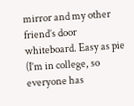mirror and my other friend’s door whiteboard. Easy as pie (I’m in college, so everyone has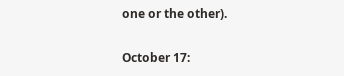one or the other).

October 17: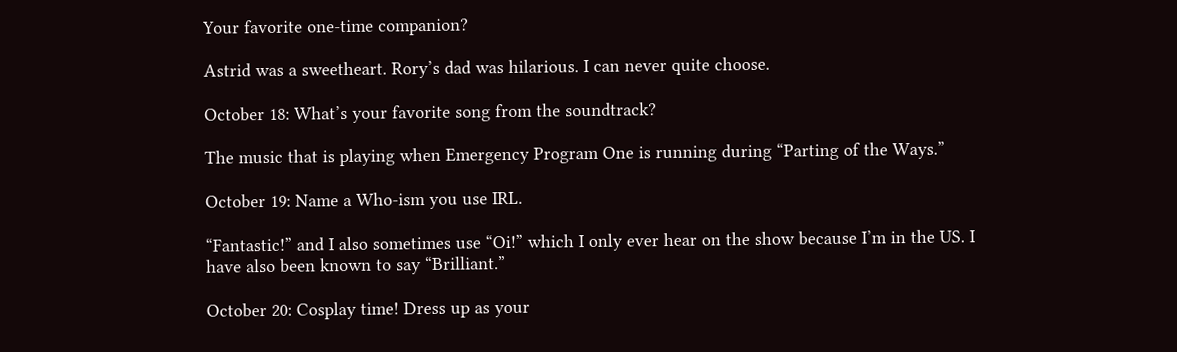Your favorite one-time companion?

Astrid was a sweetheart. Rory’s dad was hilarious. I can never quite choose.

October 18: What’s your favorite song from the soundtrack?

The music that is playing when Emergency Program One is running during “Parting of the Ways.”

October 19: Name a Who-ism you use IRL.

“Fantastic!” and I also sometimes use “Oi!” which I only ever hear on the show because I’m in the US. I have also been known to say “Brilliant.”

October 20: Cosplay time! Dress up as your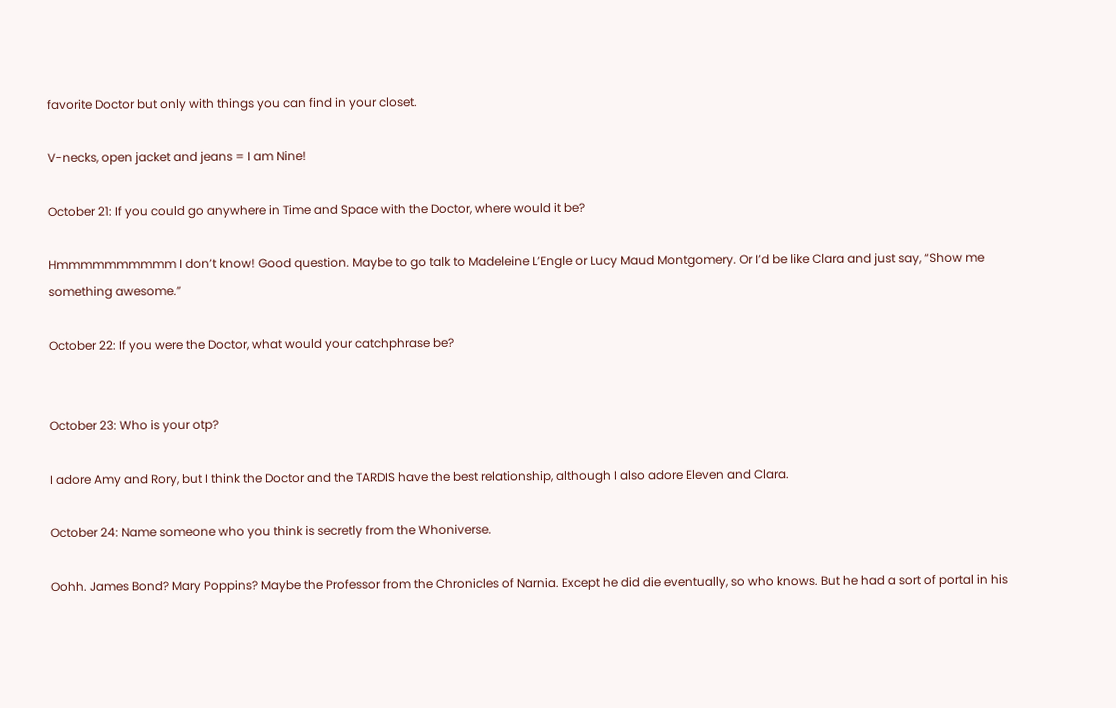favorite Doctor but only with things you can find in your closet.

V-necks, open jacket and jeans = I am Nine!

October 21: If you could go anywhere in Time and Space with the Doctor, where would it be?

Hmmmmmmmmmm I don’t know! Good question. Maybe to go talk to Madeleine L’Engle or Lucy Maud Montgomery. Or I’d be like Clara and just say, “Show me something awesome.”

October 22: If you were the Doctor, what would your catchphrase be?


October 23: Who is your otp?

I adore Amy and Rory, but I think the Doctor and the TARDIS have the best relationship, although I also adore Eleven and Clara.

October 24: Name someone who you think is secretly from the Whoniverse.

Oohh. James Bond? Mary Poppins? Maybe the Professor from the Chronicles of Narnia. Except he did die eventually, so who knows. But he had a sort of portal in his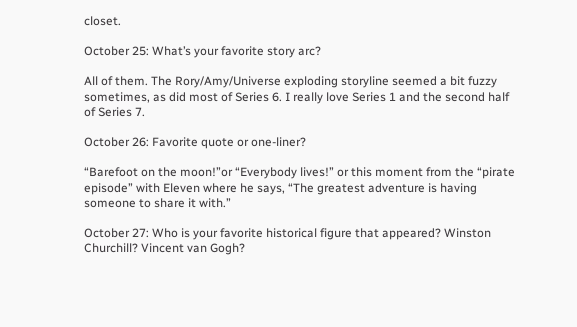closet.

October 25: What’s your favorite story arc?

All of them. The Rory/Amy/Universe exploding storyline seemed a bit fuzzy sometimes, as did most of Series 6. I really love Series 1 and the second half of Series 7.

October 26: Favorite quote or one-liner?

“Barefoot on the moon!”or “Everybody lives!” or this moment from the “pirate episode” with Eleven where he says, “The greatest adventure is having someone to share it with.”

October 27: Who is your favorite historical figure that appeared? Winston Churchill? Vincent van Gogh?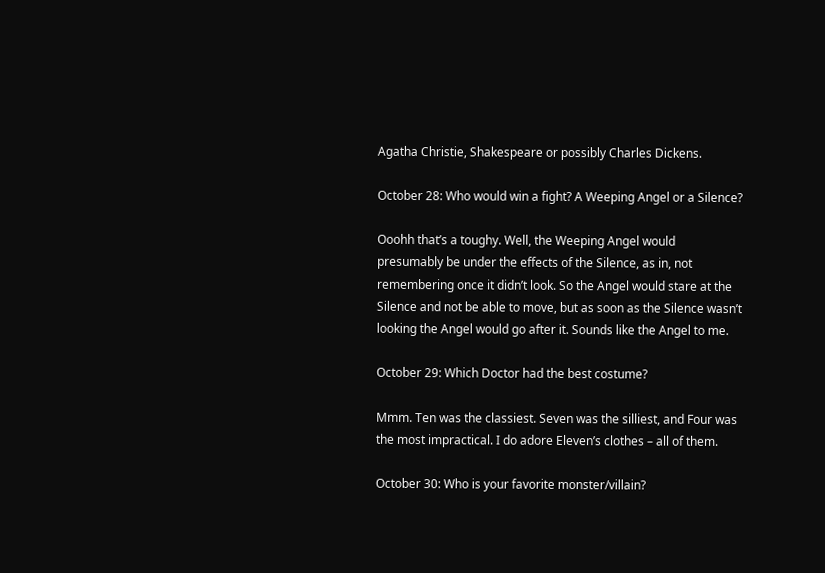Agatha Christie, Shakespeare or possibly Charles Dickens.

October 28: Who would win a fight? A Weeping Angel or a Silence?

Ooohh that’s a toughy. Well, the Weeping Angel would presumably be under the effects of the Silence, as in, not remembering once it didn’t look. So the Angel would stare at the Silence and not be able to move, but as soon as the Silence wasn’t looking the Angel would go after it. Sounds like the Angel to me.

October 29: Which Doctor had the best costume?

Mmm. Ten was the classiest. Seven was the silliest, and Four was the most impractical. I do adore Eleven’s clothes – all of them.

October 30: Who is your favorite monster/villain?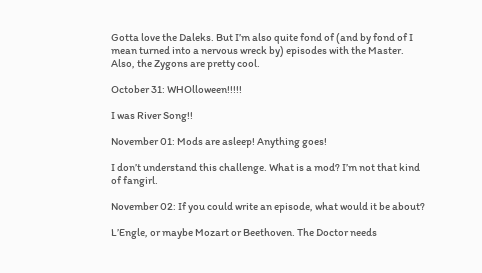Gotta love the Daleks. But I’m also quite fond of (and by fond of I mean turned into a nervous wreck by) episodes with the Master. Also, the Zygons are pretty cool.

October 31: WHOlloween!!!!!

I was River Song!!

November 01: Mods are asleep! Anything goes!

I don’t understand this challenge. What is a mod? I’m not that kind of fangirl.

November 02: If you could write an episode, what would it be about?

L’Engle, or maybe Mozart or Beethoven. The Doctor needs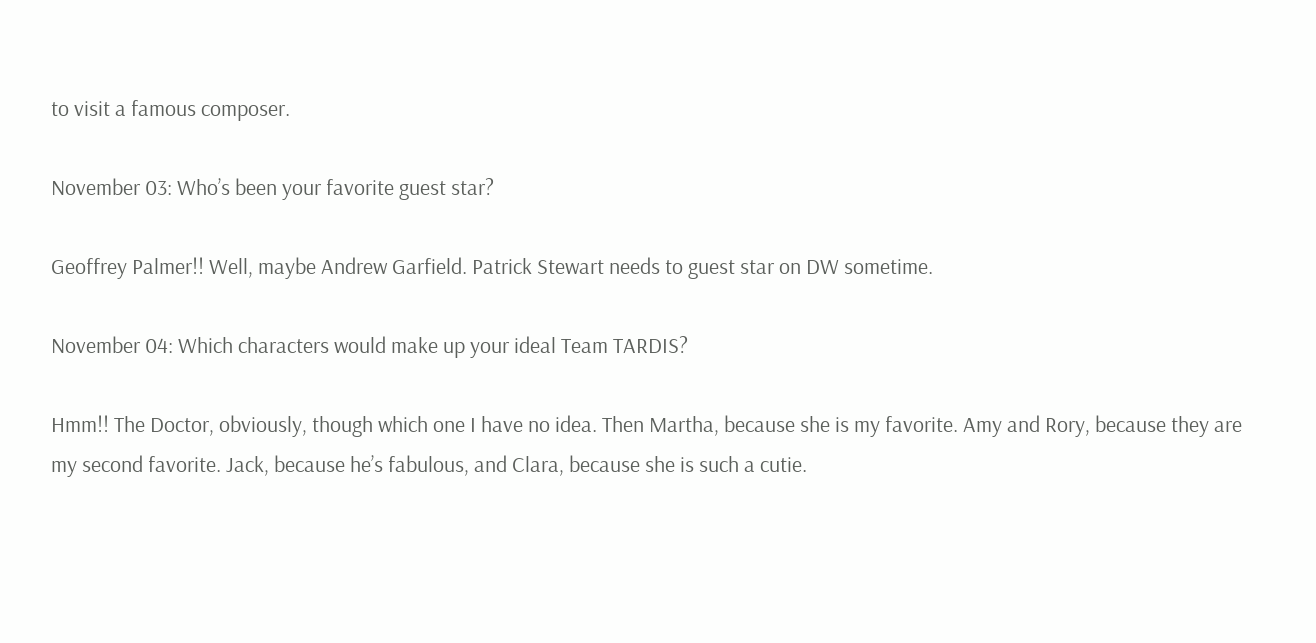to visit a famous composer.

November 03: Who’s been your favorite guest star?

Geoffrey Palmer!! Well, maybe Andrew Garfield. Patrick Stewart needs to guest star on DW sometime.

November 04: Which characters would make up your ideal Team TARDIS?

Hmm!! The Doctor, obviously, though which one I have no idea. Then Martha, because she is my favorite. Amy and Rory, because they are my second favorite. Jack, because he’s fabulous, and Clara, because she is such a cutie.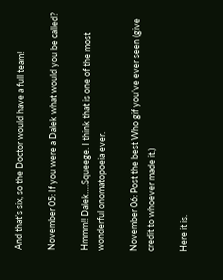And that’s six, so the Doctor would have a full team!

November 05: If you were a Dalek what would you be called?

Hmmm!! Dalek….Squeege. I think that is one of the most wonderful onomatopoeia ever.

November 06: Post the best Who gif you’ve ever seen (give credit to whoever made it.)

Here it is.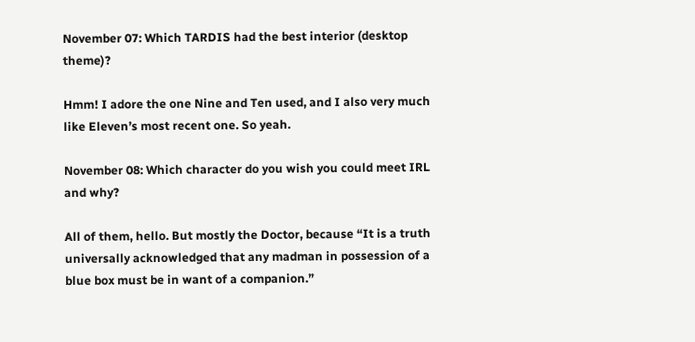November 07: Which TARDIS had the best interior (desktop theme)?

Hmm! I adore the one Nine and Ten used, and I also very much like Eleven’s most recent one. So yeah.

November 08: Which character do you wish you could meet IRL and why?

All of them, hello. But mostly the Doctor, because “It is a truth universally acknowledged that any madman in possession of a blue box must be in want of a companion.”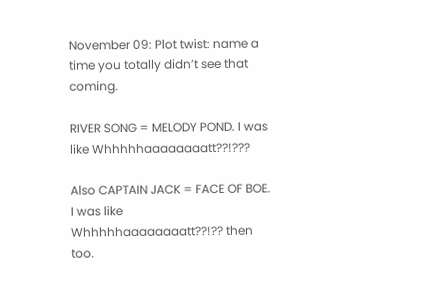November 09: Plot twist: name a time you totally didn’t see that coming.

RIVER SONG = MELODY POND. I was like Whhhhhaaaaaaaatt??!???

Also CAPTAIN JACK = FACE OF BOE. I was like Whhhhhaaaaaaaatt??!?? then too.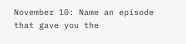November 10: Name an episode that gave you the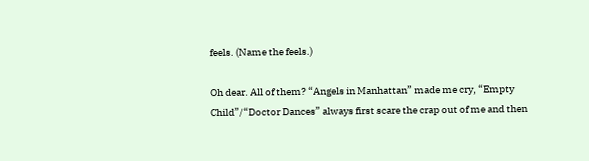feels. (Name the feels.)

Oh dear. All of them? “Angels in Manhattan” made me cry, “Empty Child”/“Doctor Dances” always first scare the crap out of me and then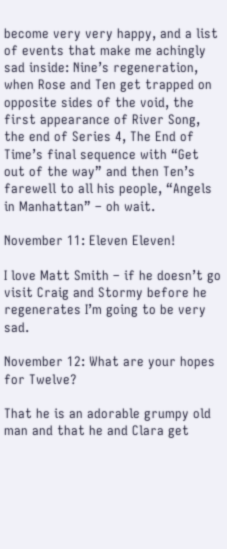become very very happy, and a list of events that make me achingly sad inside: Nine’s regeneration, when Rose and Ten get trapped on opposite sides of the void, the first appearance of River Song, the end of Series 4, The End of Time’s final sequence with “Get out of the way” and then Ten’s farewell to all his people, “Angels in Manhattan” – oh wait.

November 11: Eleven Eleven!

I love Matt Smith – if he doesn’t go visit Craig and Stormy before he regenerates I’m going to be very sad.

November 12: What are your hopes for Twelve?

That he is an adorable grumpy old man and that he and Clara get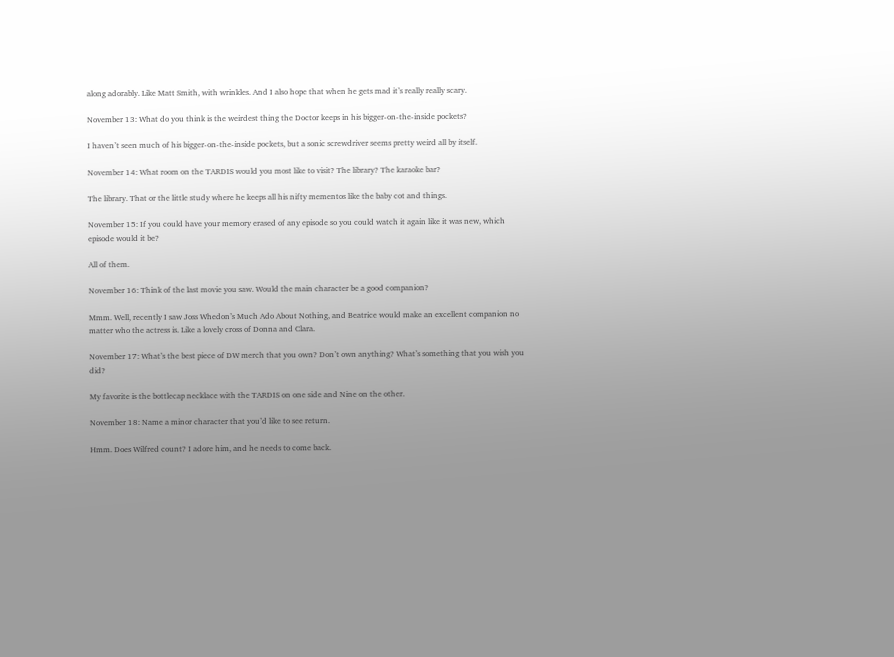along adorably. Like Matt Smith, with wrinkles. And I also hope that when he gets mad it’s really really scary.

November 13: What do you think is the weirdest thing the Doctor keeps in his bigger-on-the-inside pockets?

I haven’t seen much of his bigger-on-the-inside pockets, but a sonic screwdriver seems pretty weird all by itself.

November 14: What room on the TARDIS would you most like to visit? The library? The karaoke bar?

The library. That or the little study where he keeps all his nifty mementos like the baby cot and things.

November 15: If you could have your memory erased of any episode so you could watch it again like it was new, which episode would it be?

All of them.

November 16: Think of the last movie you saw. Would the main character be a good companion?

Mmm. Well, recently I saw Joss Whedon’s Much Ado About Nothing, and Beatrice would make an excellent companion no matter who the actress is. Like a lovely cross of Donna and Clara.

November 17: What’s the best piece of DW merch that you own? Don’t own anything? What’s something that you wish you did?

My favorite is the bottlecap necklace with the TARDIS on one side and Nine on the other.

November 18: Name a minor character that you’d like to see return.

Hmm. Does Wilfred count? I adore him, and he needs to come back.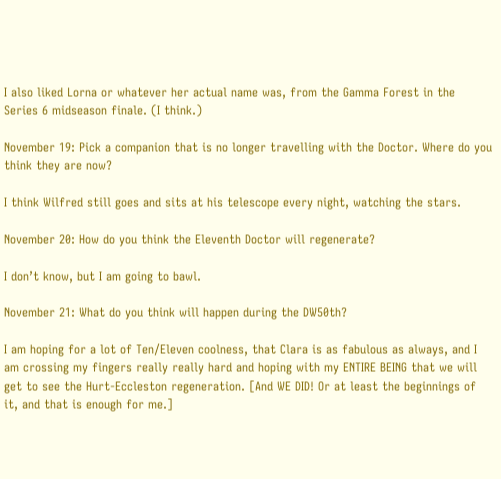I also liked Lorna or whatever her actual name was, from the Gamma Forest in the Series 6 midseason finale. (I think.)

November 19: Pick a companion that is no longer travelling with the Doctor. Where do you think they are now?

I think Wilfred still goes and sits at his telescope every night, watching the stars.

November 20: How do you think the Eleventh Doctor will regenerate?

I don’t know, but I am going to bawl.

November 21: What do you think will happen during the DW50th?

I am hoping for a lot of Ten/Eleven coolness, that Clara is as fabulous as always, and I am crossing my fingers really really hard and hoping with my ENTIRE BEING that we will get to see the Hurt-Eccleston regeneration. [And WE DID! Or at least the beginnings of it, and that is enough for me.]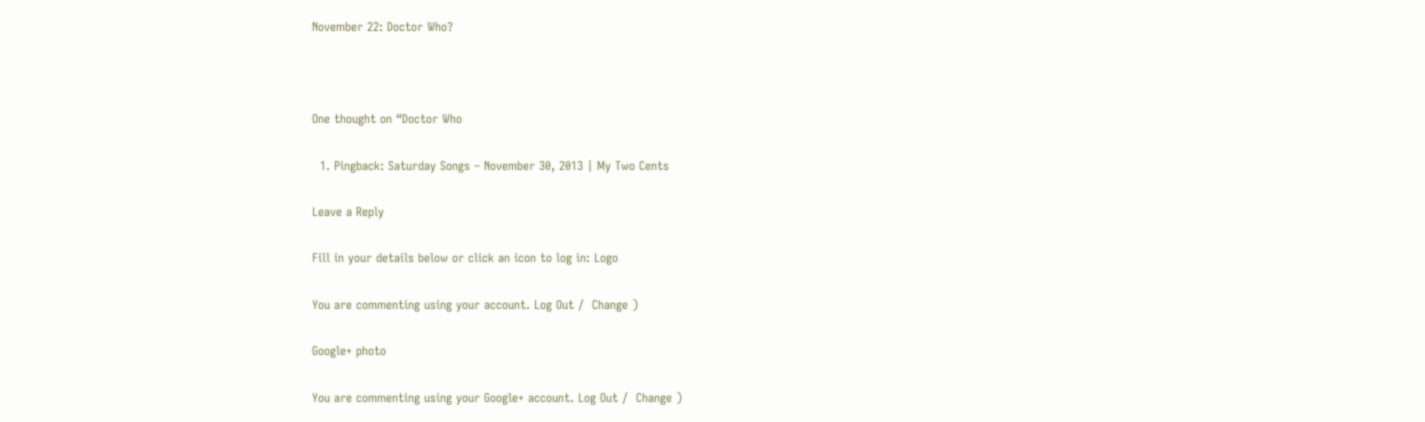November 22: Doctor Who?



One thought on “Doctor Who

  1. Pingback: Saturday Songs – November 30, 2013 | My Two Cents

Leave a Reply

Fill in your details below or click an icon to log in: Logo

You are commenting using your account. Log Out /  Change )

Google+ photo

You are commenting using your Google+ account. Log Out /  Change )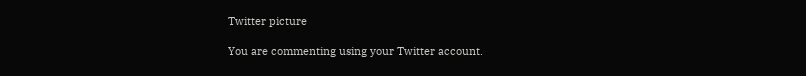Twitter picture

You are commenting using your Twitter account.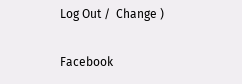Log Out /  Change )

Facebook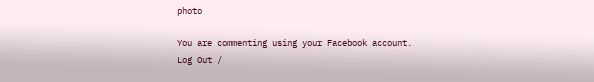photo

You are commenting using your Facebook account. Log Out /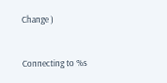Change )


Connecting to %s